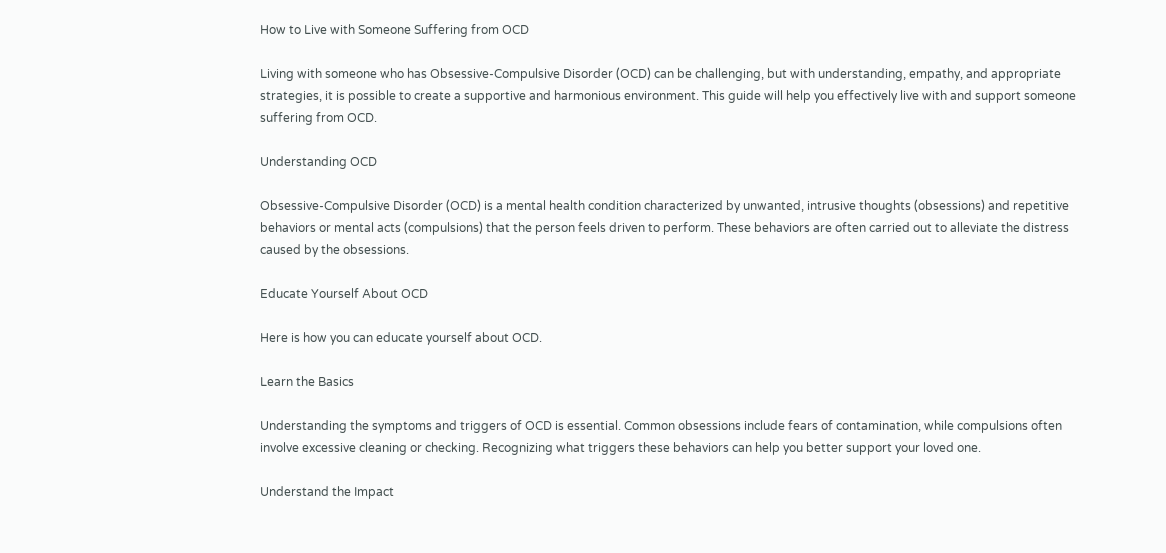How to Live with Someone Suffering from OCD

Living with someone who has Obsessive-Compulsive Disorder (OCD) can be challenging, but with understanding, empathy, and appropriate strategies, it is possible to create a supportive and harmonious environment. This guide will help you effectively live with and support someone suffering from OCD.

Understanding OCD

Obsessive-Compulsive Disorder (OCD) is a mental health condition characterized by unwanted, intrusive thoughts (obsessions) and repetitive behaviors or mental acts (compulsions) that the person feels driven to perform. These behaviors are often carried out to alleviate the distress caused by the obsessions.

Educate Yourself About OCD

Here is how you can educate yourself about OCD.

Learn the Basics

Understanding the symptoms and triggers of OCD is essential. Common obsessions include fears of contamination, while compulsions often involve excessive cleaning or checking. Recognizing what triggers these behaviors can help you better support your loved one.

Understand the Impact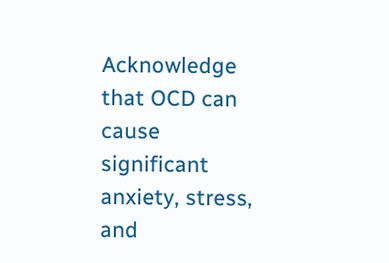Acknowledge that OCD can cause significant anxiety, stress, and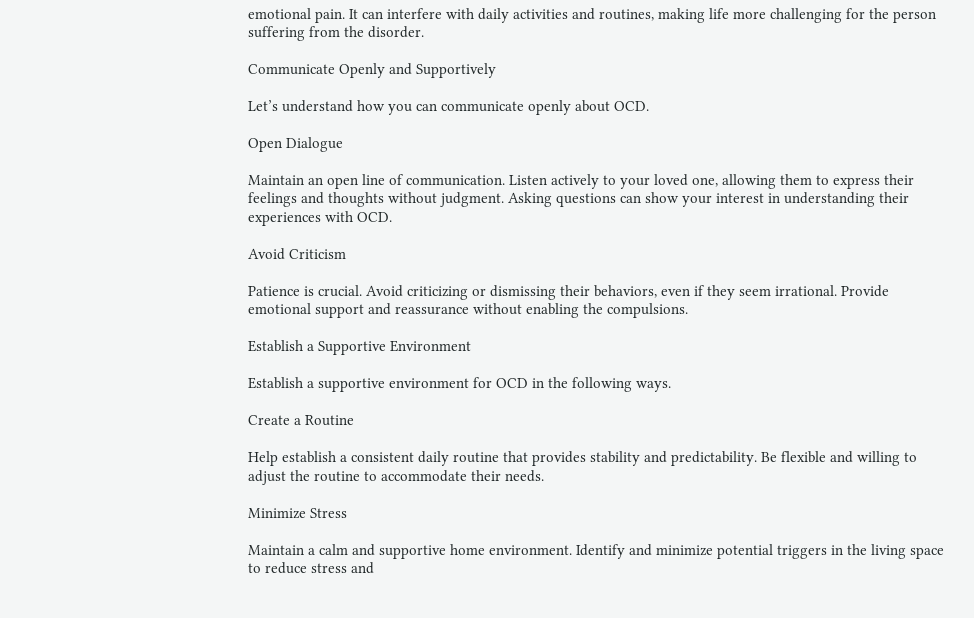emotional pain. It can interfere with daily activities and routines, making life more challenging for the person suffering from the disorder.

Communicate Openly and Supportively

Let’s understand how you can communicate openly about OCD.

Open Dialogue

Maintain an open line of communication. Listen actively to your loved one, allowing them to express their feelings and thoughts without judgment. Asking questions can show your interest in understanding their experiences with OCD.

Avoid Criticism

Patience is crucial. Avoid criticizing or dismissing their behaviors, even if they seem irrational. Provide emotional support and reassurance without enabling the compulsions.

Establish a Supportive Environment

Establish a supportive environment for OCD in the following ways.

Create a Routine

Help establish a consistent daily routine that provides stability and predictability. Be flexible and willing to adjust the routine to accommodate their needs.

Minimize Stress

Maintain a calm and supportive home environment. Identify and minimize potential triggers in the living space to reduce stress and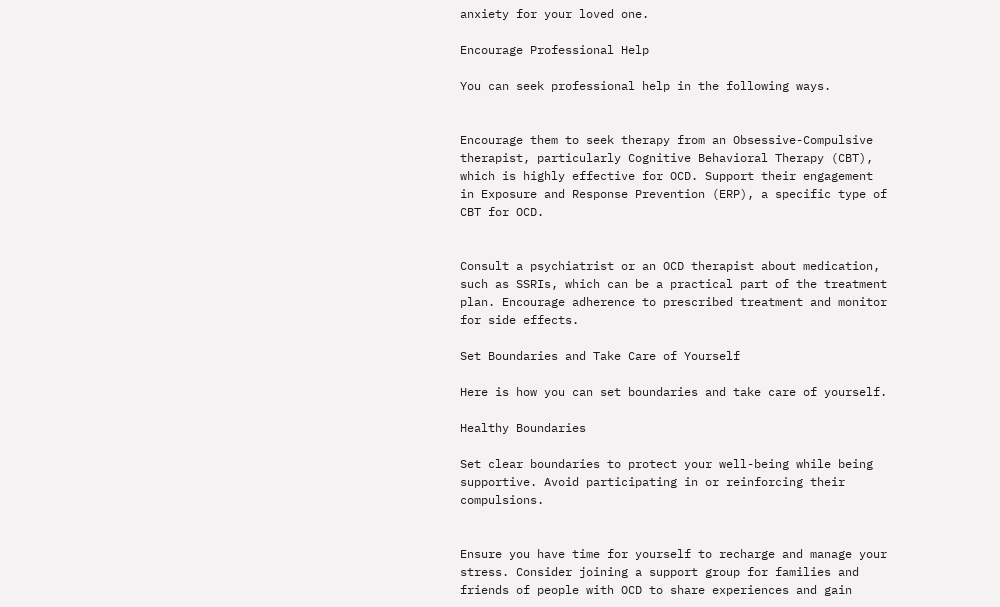anxiety for your loved one.

Encourage Professional Help

You can seek professional help in the following ways.


Encourage them to seek therapy from an Obsessive-Compulsive therapist, particularly Cognitive Behavioral Therapy (CBT), which is highly effective for OCD. Support their engagement in Exposure and Response Prevention (ERP), a specific type of CBT for OCD.


Consult a psychiatrist or an OCD therapist about medication, such as SSRIs, which can be a practical part of the treatment plan. Encourage adherence to prescribed treatment and monitor for side effects.

Set Boundaries and Take Care of Yourself

Here is how you can set boundaries and take care of yourself.

Healthy Boundaries

Set clear boundaries to protect your well-being while being supportive. Avoid participating in or reinforcing their compulsions.


Ensure you have time for yourself to recharge and manage your stress. Consider joining a support group for families and friends of people with OCD to share experiences and gain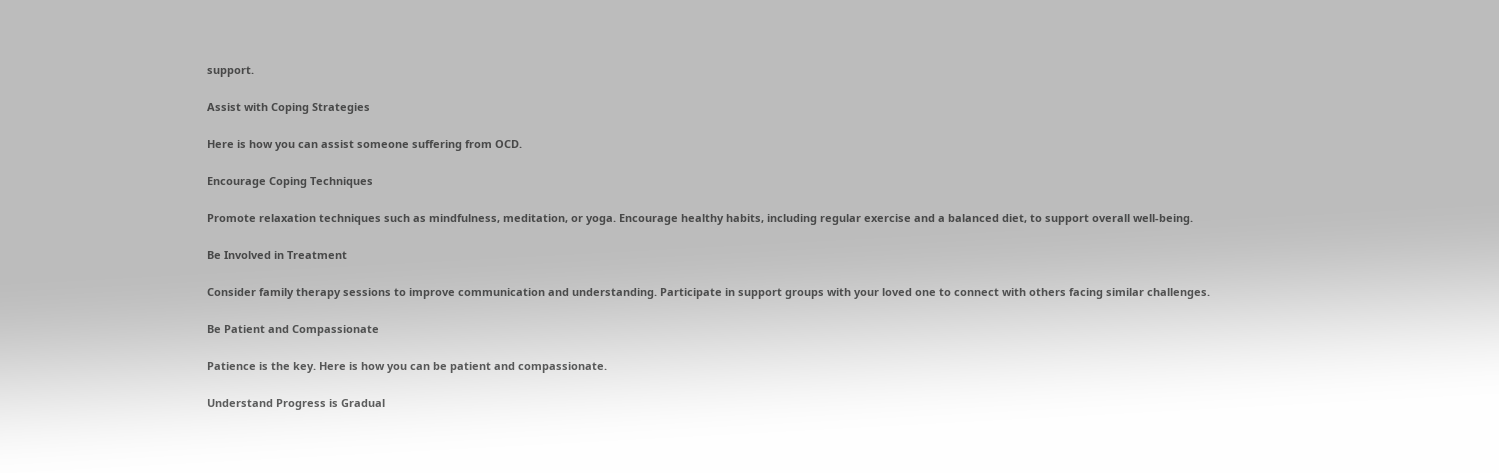support.

Assist with Coping Strategies

Here is how you can assist someone suffering from OCD.

Encourage Coping Techniques

Promote relaxation techniques such as mindfulness, meditation, or yoga. Encourage healthy habits, including regular exercise and a balanced diet, to support overall well-being.

Be Involved in Treatment

Consider family therapy sessions to improve communication and understanding. Participate in support groups with your loved one to connect with others facing similar challenges.

Be Patient and Compassionate

Patience is the key. Here is how you can be patient and compassionate.

Understand Progress is Gradual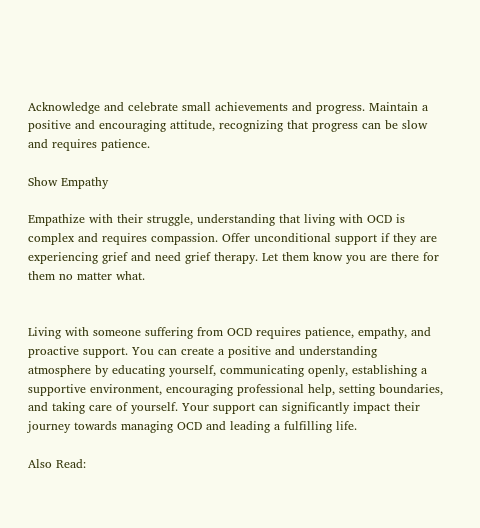Acknowledge and celebrate small achievements and progress. Maintain a positive and encouraging attitude, recognizing that progress can be slow and requires patience.

Show Empathy

Empathize with their struggle, understanding that living with OCD is complex and requires compassion. Offer unconditional support if they are experiencing grief and need grief therapy. Let them know you are there for them no matter what.


Living with someone suffering from OCD requires patience, empathy, and proactive support. You can create a positive and understanding atmosphere by educating yourself, communicating openly, establishing a supportive environment, encouraging professional help, setting boundaries, and taking care of yourself. Your support can significantly impact their journey towards managing OCD and leading a fulfilling life.

Also Read: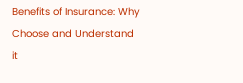Benefits of Insurance: Why Choose and Understand it